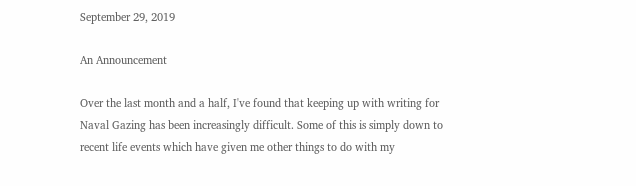September 29, 2019

An Announcement

Over the last month and a half, I've found that keeping up with writing for Naval Gazing has been increasingly difficult. Some of this is simply down to recent life events which have given me other things to do with my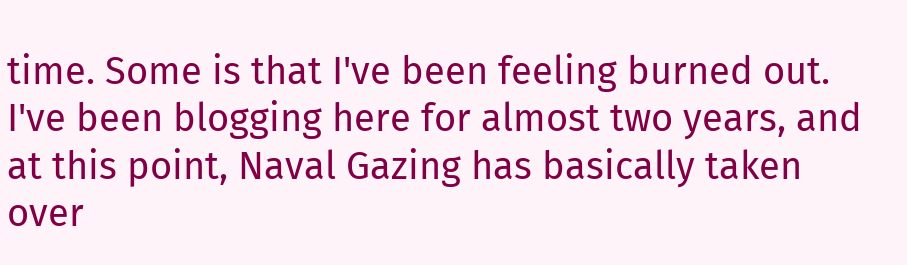time. Some is that I've been feeling burned out. I've been blogging here for almost two years, and at this point, Naval Gazing has basically taken over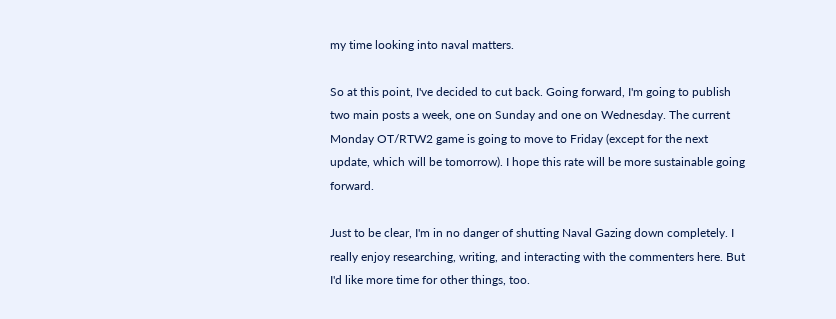my time looking into naval matters.

So at this point, I've decided to cut back. Going forward, I'm going to publish two main posts a week, one on Sunday and one on Wednesday. The current Monday OT/RTW2 game is going to move to Friday (except for the next update, which will be tomorrow). I hope this rate will be more sustainable going forward.

Just to be clear, I'm in no danger of shutting Naval Gazing down completely. I really enjoy researching, writing, and interacting with the commenters here. But I'd like more time for other things, too.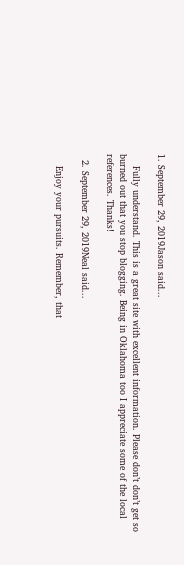1. September 29, 2019Jason said...

    Fully understand. This is a great site with excellent information. Please don’t don’t get so burned out that you stop blogging. Being in Oklahoma too I appreciate some of the local references. Thanks!

  2. September 29, 2019Neal said...

    Enjoy your pursuits. Remember, that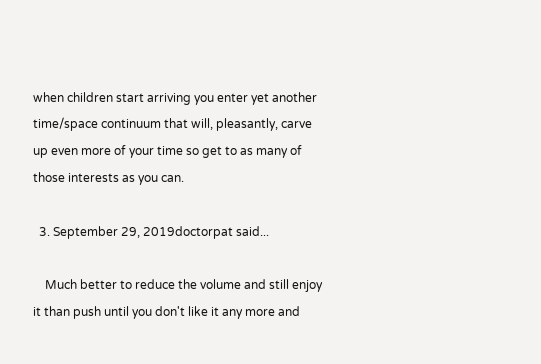when children start arriving you enter yet another time/space continuum that will, pleasantly, carve up even more of your time so get to as many of those interests as you can.

  3. September 29, 2019doctorpat said...

    Much better to reduce the volume and still enjoy it than push until you don't like it any more and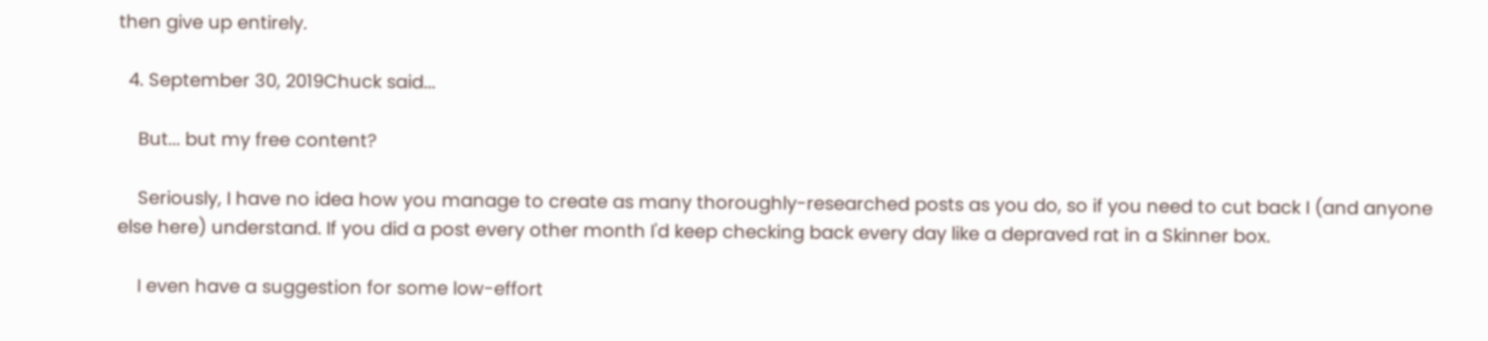then give up entirely.

  4. September 30, 2019Chuck said...

    But... but my free content?

    Seriously, I have no idea how you manage to create as many thoroughly-researched posts as you do, so if you need to cut back I (and anyone else here) understand. If you did a post every other month I'd keep checking back every day like a depraved rat in a Skinner box.

    I even have a suggestion for some low-effort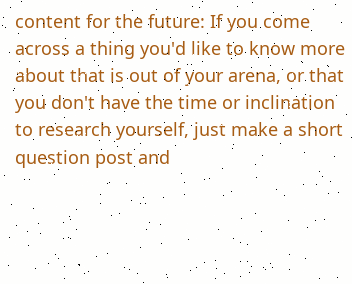content for the future: If you come across a thing you'd like to know more about that is out of your arena, or that you don't have the time or inclination to research yourself, just make a short question post and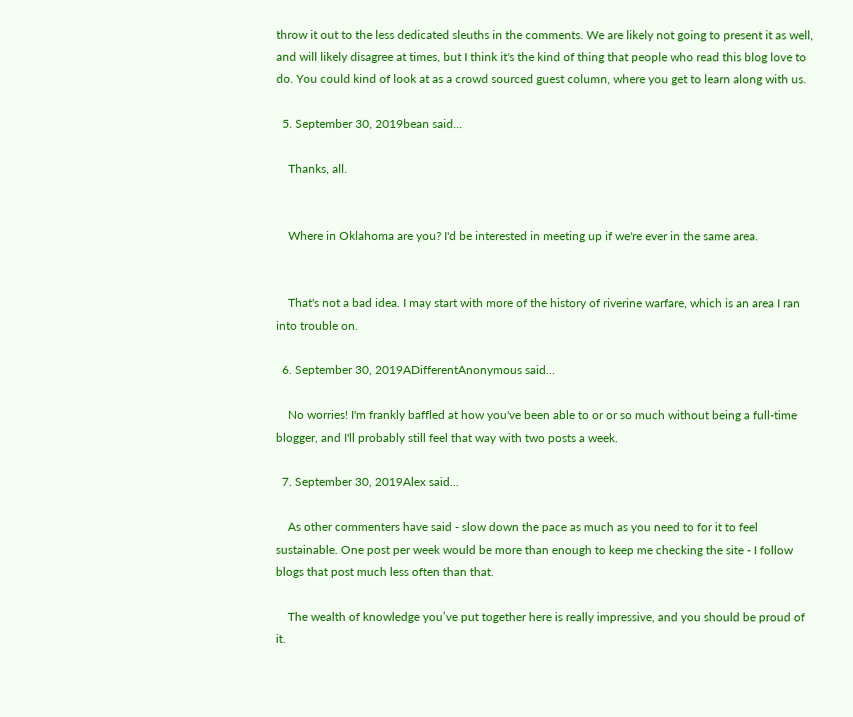throw it out to the less dedicated sleuths in the comments. We are likely not going to present it as well, and will likely disagree at times, but I think it's the kind of thing that people who read this blog love to do. You could kind of look at as a crowd sourced guest column, where you get to learn along with us.

  5. September 30, 2019bean said...

    Thanks, all.


    Where in Oklahoma are you? I'd be interested in meeting up if we're ever in the same area.


    That's not a bad idea. I may start with more of the history of riverine warfare, which is an area I ran into trouble on.

  6. September 30, 2019ADifferentAnonymous said...

    No worries! I'm frankly baffled at how you've been able to or or so much without being a full-time blogger, and I'll probably still feel that way with two posts a week.

  7. September 30, 2019Alex said...

    As other commenters have said - slow down the pace as much as you need to for it to feel sustainable. One post per week would be more than enough to keep me checking the site - I follow blogs that post much less often than that.

    The wealth of knowledge you’ve put together here is really impressive, and you should be proud of it.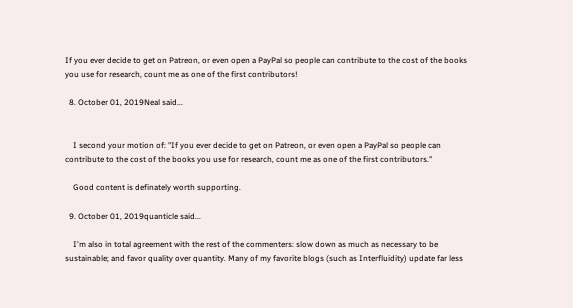If you ever decide to get on Patreon, or even open a PayPal so people can contribute to the cost of the books you use for research, count me as one of the first contributors!

  8. October 01, 2019Neal said...


    I second your motion of: "If you ever decide to get on Patreon, or even open a PayPal so people can contribute to the cost of the books you use for research, count me as one of the first contributors."

    Good content is definately worth supporting.

  9. October 01, 2019quanticle said...

    I'm also in total agreement with the rest of the commenters: slow down as much as necessary to be sustainable; and favor quality over quantity. Many of my favorite blogs (such as Interfluidity) update far less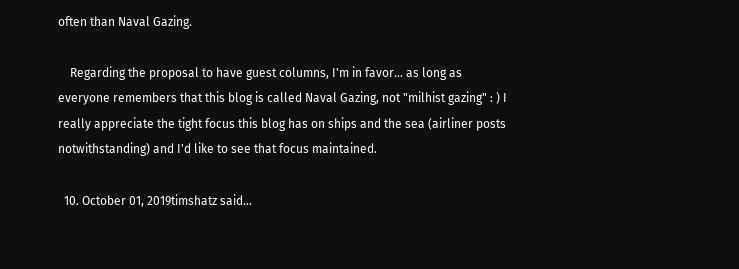often than Naval Gazing.

    Regarding the proposal to have guest columns, I'm in favor... as long as everyone remembers that this blog is called Naval Gazing, not "milhist gazing" : ) I really appreciate the tight focus this blog has on ships and the sea (airliner posts notwithstanding) and I'd like to see that focus maintained.

  10. October 01, 2019timshatz said...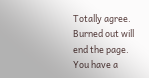Totally agree. Burned out will end the page. You have a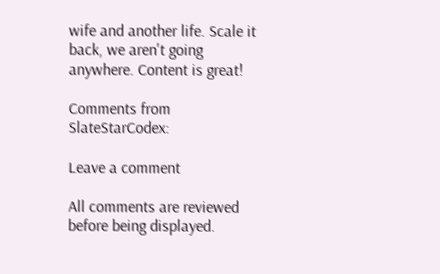wife and another life. Scale it back, we aren't going anywhere. Content is great!

Comments from SlateStarCodex:

Leave a comment

All comments are reviewed before being displayed.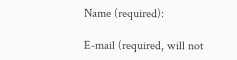Name (required):

E-mail (required, will not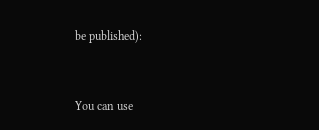be published):


You can use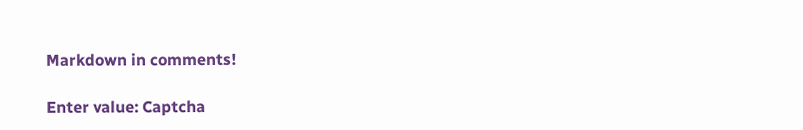Markdown in comments!

Enter value: Captcha